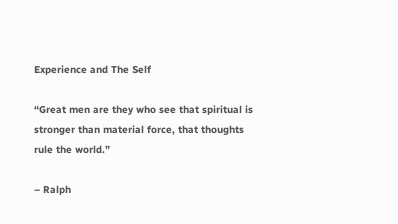Experience and The Self

“Great men are they who see that spiritual is stronger than material force, that thoughts rule the world.”

– Ralph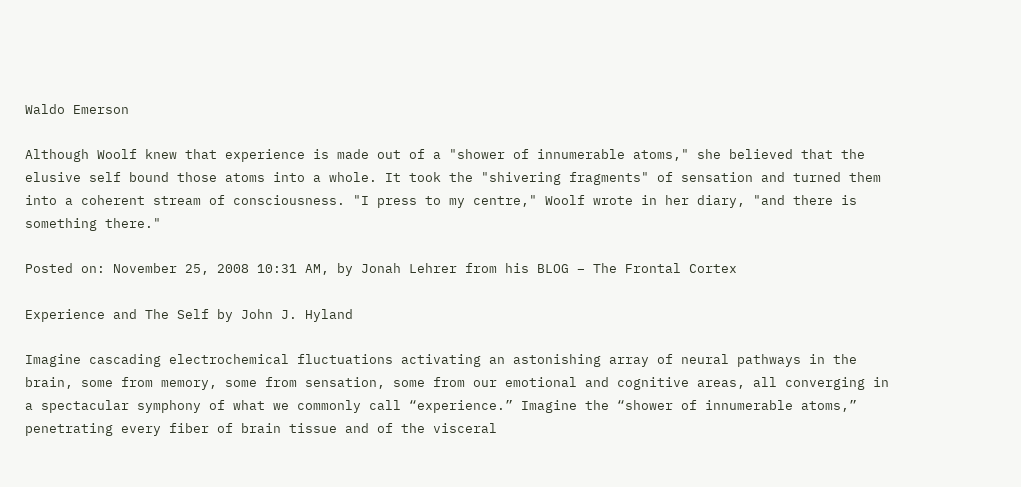Waldo Emerson

Although Woolf knew that experience is made out of a "shower of innumerable atoms," she believed that the elusive self bound those atoms into a whole. It took the "shivering fragments" of sensation and turned them into a coherent stream of consciousness. "I press to my centre," Woolf wrote in her diary, "and there is something there."

Posted on: November 25, 2008 10:31 AM, by Jonah Lehrer from his BLOG – The Frontal Cortex

Experience and The Self by John J. Hyland

Imagine cascading electrochemical fluctuations activating an astonishing array of neural pathways in the brain, some from memory, some from sensation, some from our emotional and cognitive areas, all converging in a spectacular symphony of what we commonly call “experience.” Imagine the “shower of innumerable atoms,” penetrating every fiber of brain tissue and of the visceral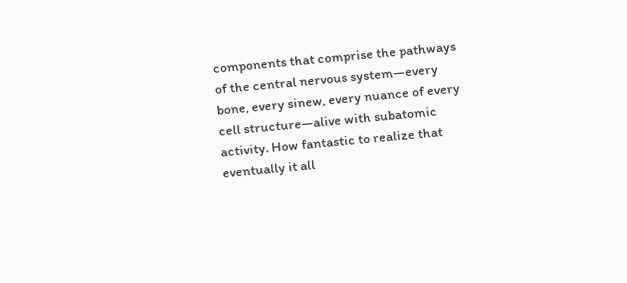components that comprise the pathways of the central nervous system—every bone, every sinew, every nuance of every cell structure—alive with subatomic activity. How fantastic to realize that eventually it all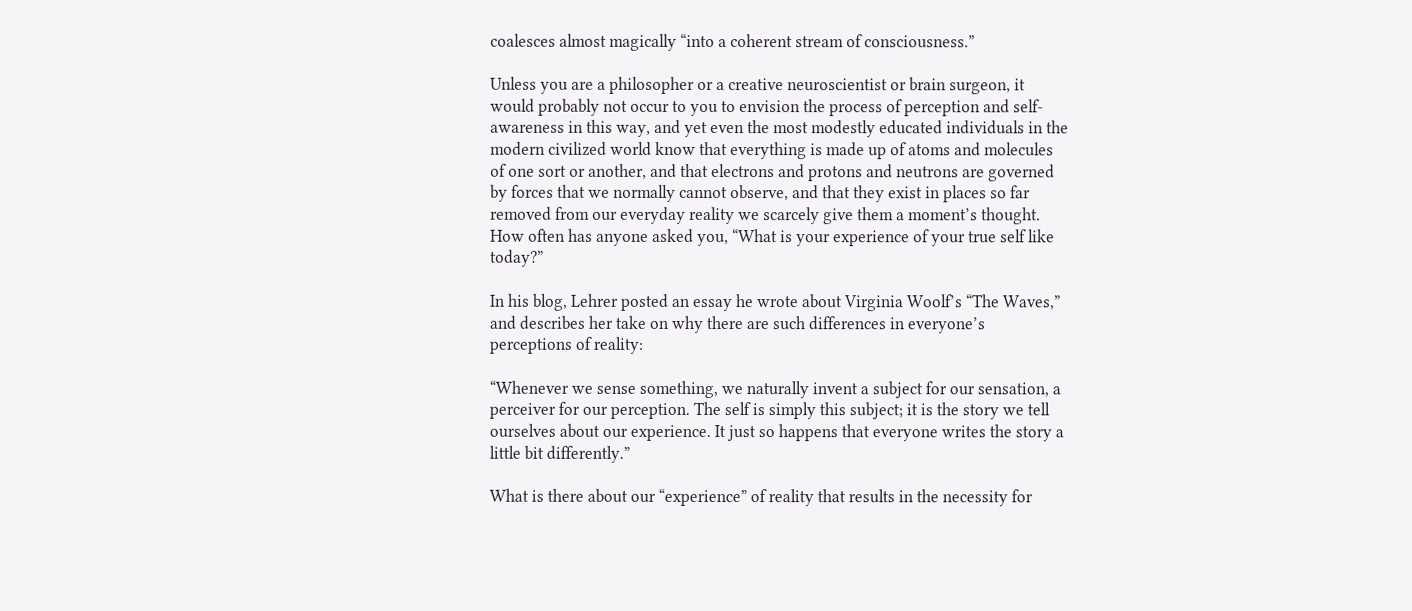coalesces almost magically “into a coherent stream of consciousness.”

Unless you are a philosopher or a creative neuroscientist or brain surgeon, it would probably not occur to you to envision the process of perception and self-awareness in this way, and yet even the most modestly educated individuals in the modern civilized world know that everything is made up of atoms and molecules of one sort or another, and that electrons and protons and neutrons are governed by forces that we normally cannot observe, and that they exist in places so far removed from our everyday reality we scarcely give them a moment’s thought. How often has anyone asked you, “What is your experience of your true self like today?”

In his blog, Lehrer posted an essay he wrote about Virginia Woolf’s “The Waves,” and describes her take on why there are such differences in everyone’s perceptions of reality:

“Whenever we sense something, we naturally invent a subject for our sensation, a perceiver for our perception. The self is simply this subject; it is the story we tell ourselves about our experience. It just so happens that everyone writes the story a little bit differently.”

What is there about our “experience” of reality that results in the necessity for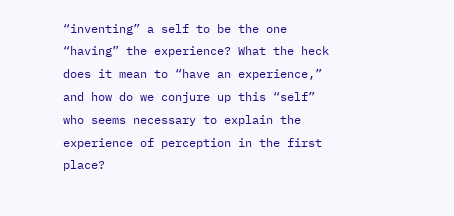“inventing” a self to be the one “having” the experience? What the heck does it mean to “have an experience,” and how do we conjure up this “self” who seems necessary to explain the experience of perception in the first place?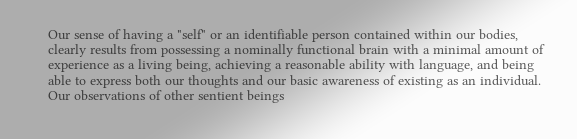Our sense of having a "self" or an identifiable person contained within our bodies, clearly results from possessing a nominally functional brain with a minimal amount of experience as a living being, achieving a reasonable ability with language, and being able to express both our thoughts and our basic awareness of existing as an individual. Our observations of other sentient beings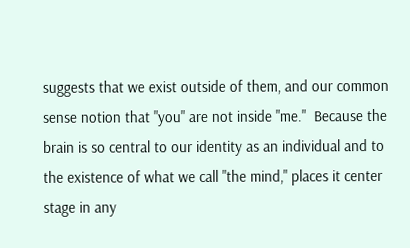suggests that we exist outside of them, and our common sense notion that "you" are not inside "me."  Because the brain is so central to our identity as an individual and to the existence of what we call "the mind," places it center stage in any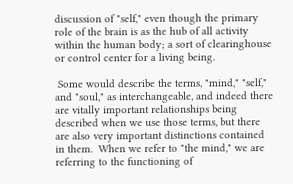discussion of "self," even though the primary role of the brain is as the hub of all activity within the human body; a sort of clearinghouse or control center for a living being.

 Some would describe the terms, "mind," "self," and "soul," as interchangeable, and indeed there are vitally important relationships being described when we use those terms, but there are also very important distinctions contained in them.  When we refer to "the mind," we are referring to the functioning of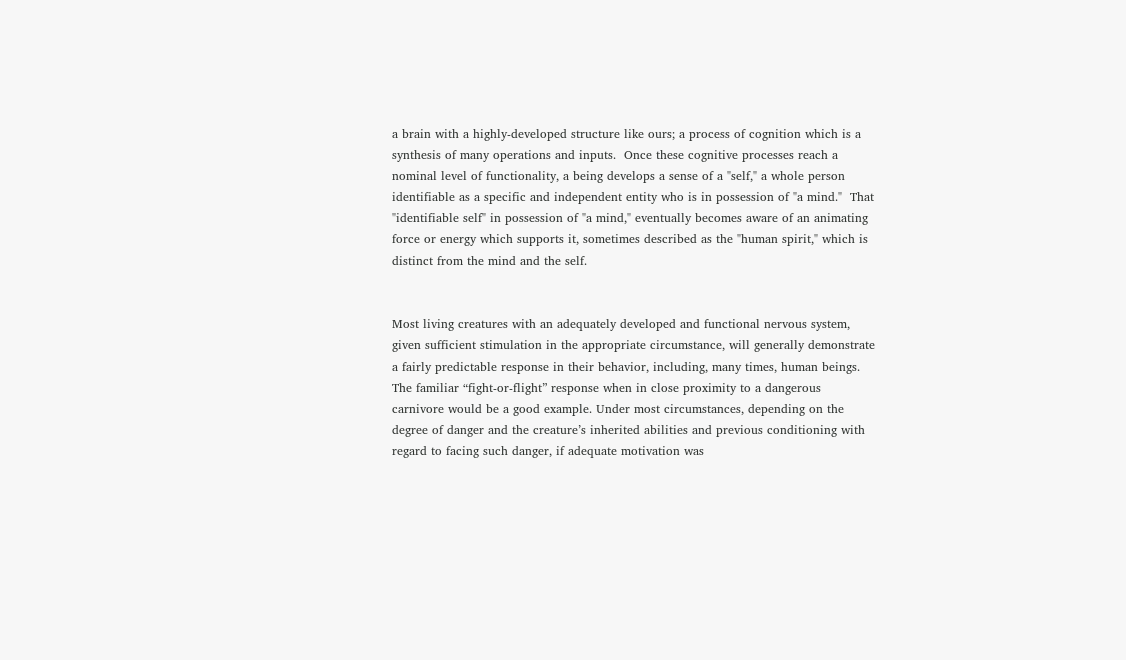a brain with a highly-developed structure like ours; a process of cognition which is a synthesis of many operations and inputs.  Once these cognitive processes reach a nominal level of functionality, a being develops a sense of a "self," a whole person identifiable as a specific and independent entity who is in possession of "a mind."  That "identifiable self" in possession of "a mind," eventually becomes aware of an animating force or energy which supports it, sometimes described as the "human spirit," which is distinct from the mind and the self.


Most living creatures with an adequately developed and functional nervous system, given sufficient stimulation in the appropriate circumstance, will generally demonstrate a fairly predictable response in their behavior, including, many times, human beings. The familiar “fight-or-flight” response when in close proximity to a dangerous carnivore would be a good example. Under most circumstances, depending on the degree of danger and the creature’s inherited abilities and previous conditioning with regard to facing such danger, if adequate motivation was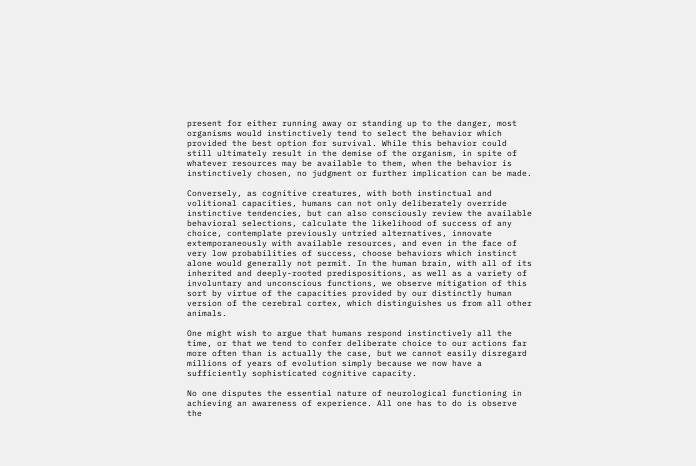present for either running away or standing up to the danger, most organisms would instinctively tend to select the behavior which provided the best option for survival. While this behavior could still ultimately result in the demise of the organism, in spite of whatever resources may be available to them, when the behavior is instinctively chosen, no judgment or further implication can be made.

Conversely, as cognitive creatures, with both instinctual and volitional capacities, humans can not only deliberately override instinctive tendencies, but can also consciously review the available behavioral selections, calculate the likelihood of success of any choice, contemplate previously untried alternatives, innovate extemporaneously with available resources, and even in the face of very low probabilities of success, choose behaviors which instinct alone would generally not permit. In the human brain, with all of its inherited and deeply-rooted predispositions, as well as a variety of involuntary and unconscious functions, we observe mitigation of this sort by virtue of the capacities provided by our distinctly human version of the cerebral cortex, which distinguishes us from all other animals.

One might wish to argue that humans respond instinctively all the time, or that we tend to confer deliberate choice to our actions far more often than is actually the case, but we cannot easily disregard millions of years of evolution simply because we now have a sufficiently sophisticated cognitive capacity.

No one disputes the essential nature of neurological functioning in achieving an awareness of experience. All one has to do is observe the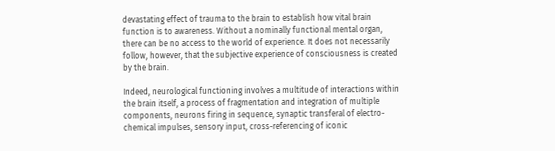devastating effect of trauma to the brain to establish how vital brain function is to awareness. Without a nominally functional mental organ, there can be no access to the world of experience. It does not necessarily follow, however, that the subjective experience of consciousness is created by the brain.

Indeed, neurological functioning involves a multitude of interactions within the brain itself, a process of fragmentation and integration of multiple components, neurons firing in sequence, synaptic transferal of electro-chemical impulses, sensory input, cross-referencing of iconic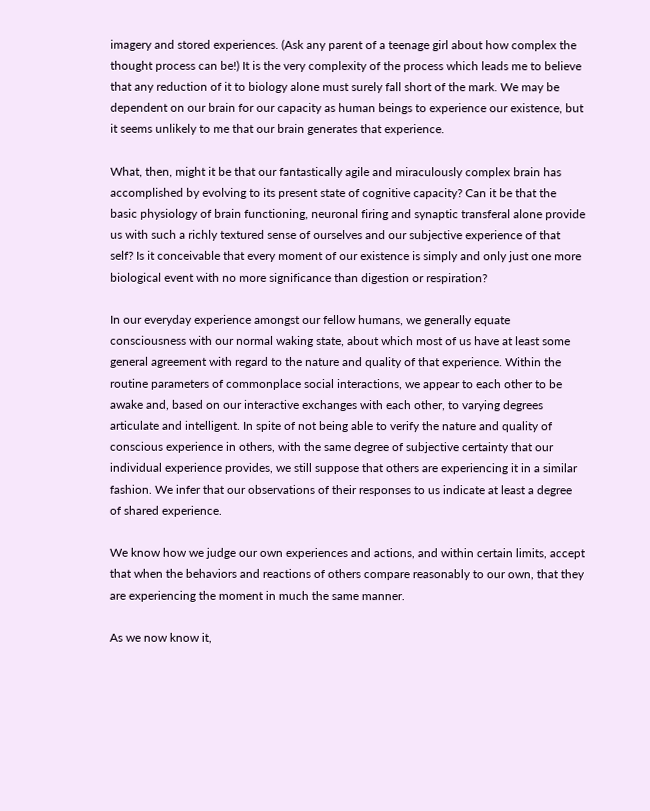imagery and stored experiences. (Ask any parent of a teenage girl about how complex the thought process can be!) It is the very complexity of the process which leads me to believe that any reduction of it to biology alone must surely fall short of the mark. We may be dependent on our brain for our capacity as human beings to experience our existence, but it seems unlikely to me that our brain generates that experience.

What, then, might it be that our fantastically agile and miraculously complex brain has accomplished by evolving to its present state of cognitive capacity? Can it be that the basic physiology of brain functioning, neuronal firing and synaptic transferal alone provide us with such a richly textured sense of ourselves and our subjective experience of that self? Is it conceivable that every moment of our existence is simply and only just one more biological event with no more significance than digestion or respiration?

In our everyday experience amongst our fellow humans, we generally equate consciousness with our normal waking state, about which most of us have at least some general agreement with regard to the nature and quality of that experience. Within the routine parameters of commonplace social interactions, we appear to each other to be awake and, based on our interactive exchanges with each other, to varying degrees articulate and intelligent. In spite of not being able to verify the nature and quality of conscious experience in others, with the same degree of subjective certainty that our individual experience provides, we still suppose that others are experiencing it in a similar fashion. We infer that our observations of their responses to us indicate at least a degree of shared experience.

We know how we judge our own experiences and actions, and within certain limits, accept that when the behaviors and reactions of others compare reasonably to our own, that they are experiencing the moment in much the same manner.

As we now know it,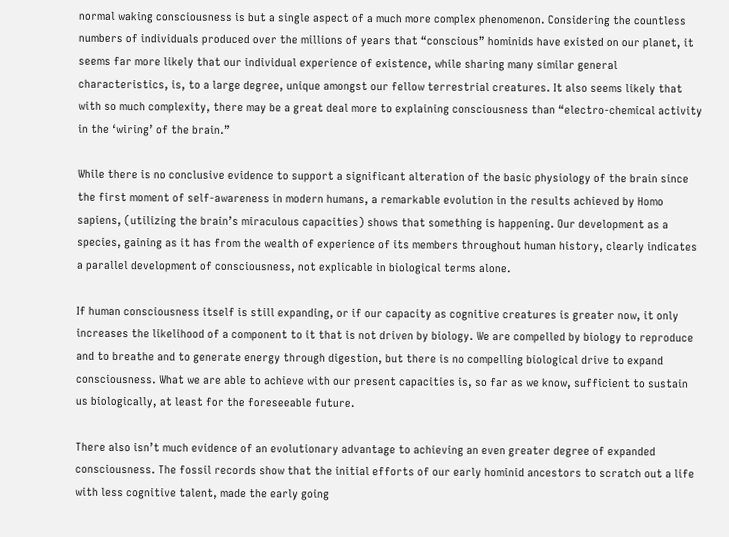normal waking consciousness is but a single aspect of a much more complex phenomenon. Considering the countless numbers of individuals produced over the millions of years that “conscious” hominids have existed on our planet, it seems far more likely that our individual experience of existence, while sharing many similar general characteristics, is, to a large degree, unique amongst our fellow terrestrial creatures. It also seems likely that with so much complexity, there may be a great deal more to explaining consciousness than “electro-chemical activity in the ‘wiring’ of the brain.”

While there is no conclusive evidence to support a significant alteration of the basic physiology of the brain since the first moment of self-awareness in modern humans, a remarkable evolution in the results achieved by Homo sapiens, (utilizing the brain’s miraculous capacities) shows that something is happening. Our development as a species, gaining as it has from the wealth of experience of its members throughout human history, clearly indicates a parallel development of consciousness, not explicable in biological terms alone.

If human consciousness itself is still expanding, or if our capacity as cognitive creatures is greater now, it only increases the likelihood of a component to it that is not driven by biology. We are compelled by biology to reproduce and to breathe and to generate energy through digestion, but there is no compelling biological drive to expand consciousness. What we are able to achieve with our present capacities is, so far as we know, sufficient to sustain us biologically, at least for the foreseeable future.

There also isn’t much evidence of an evolutionary advantage to achieving an even greater degree of expanded consciousness. The fossil records show that the initial efforts of our early hominid ancestors to scratch out a life with less cognitive talent, made the early going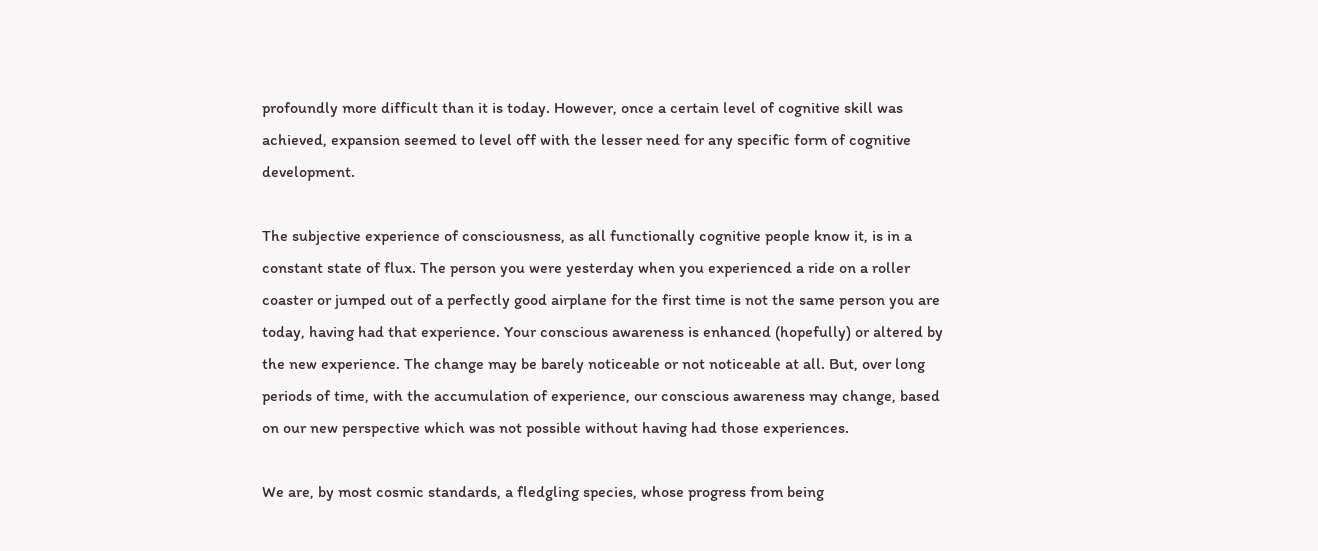profoundly more difficult than it is today. However, once a certain level of cognitive skill was achieved, expansion seemed to level off with the lesser need for any specific form of cognitive development.

The subjective experience of consciousness, as all functionally cognitive people know it, is in a constant state of flux. The person you were yesterday when you experienced a ride on a roller coaster or jumped out of a perfectly good airplane for the first time is not the same person you are today, having had that experience. Your conscious awareness is enhanced (hopefully) or altered by the new experience. The change may be barely noticeable or not noticeable at all. But, over long periods of time, with the accumulation of experience, our conscious awareness may change, based on our new perspective which was not possible without having had those experiences.

We are, by most cosmic standards, a fledgling species, whose progress from being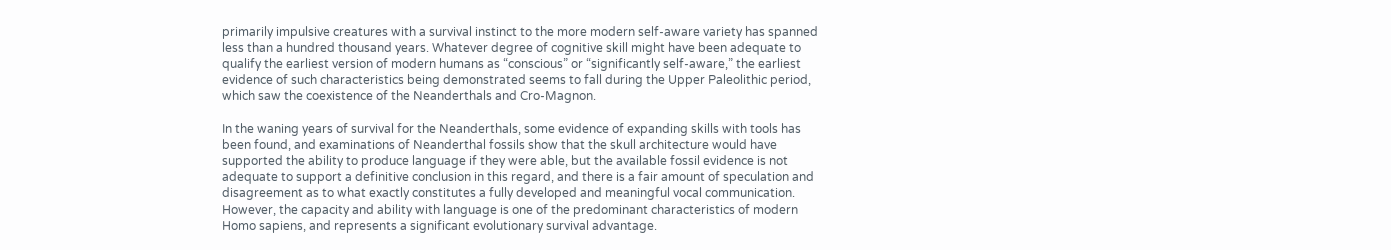primarily impulsive creatures with a survival instinct to the more modern self-aware variety has spanned less than a hundred thousand years. Whatever degree of cognitive skill might have been adequate to qualify the earliest version of modern humans as “conscious” or “significantly self-aware,” the earliest evidence of such characteristics being demonstrated seems to fall during the Upper Paleolithic period, which saw the coexistence of the Neanderthals and Cro-Magnon.

In the waning years of survival for the Neanderthals, some evidence of expanding skills with tools has been found, and examinations of Neanderthal fossils show that the skull architecture would have supported the ability to produce language if they were able, but the available fossil evidence is not adequate to support a definitive conclusion in this regard, and there is a fair amount of speculation and disagreement as to what exactly constitutes a fully developed and meaningful vocal communication. However, the capacity and ability with language is one of the predominant characteristics of modern Homo sapiens, and represents a significant evolutionary survival advantage.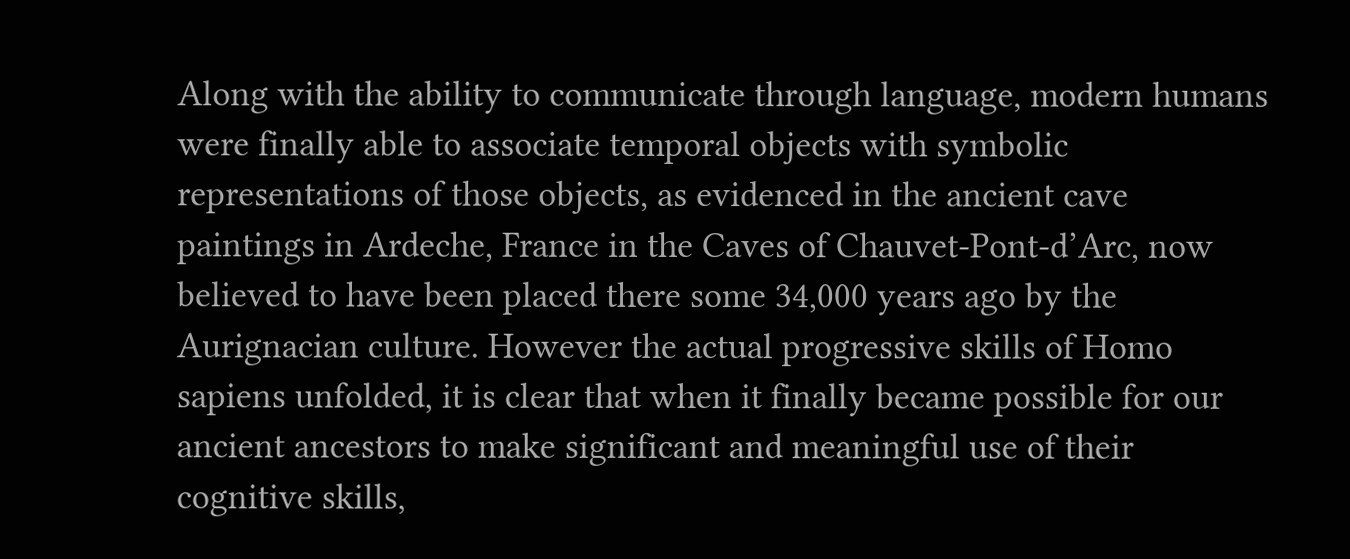Along with the ability to communicate through language, modern humans were finally able to associate temporal objects with symbolic representations of those objects, as evidenced in the ancient cave paintings in Ardeche, France in the Caves of Chauvet-Pont-d’Arc, now believed to have been placed there some 34,000 years ago by the Aurignacian culture. However the actual progressive skills of Homo sapiens unfolded, it is clear that when it finally became possible for our ancient ancestors to make significant and meaningful use of their cognitive skills,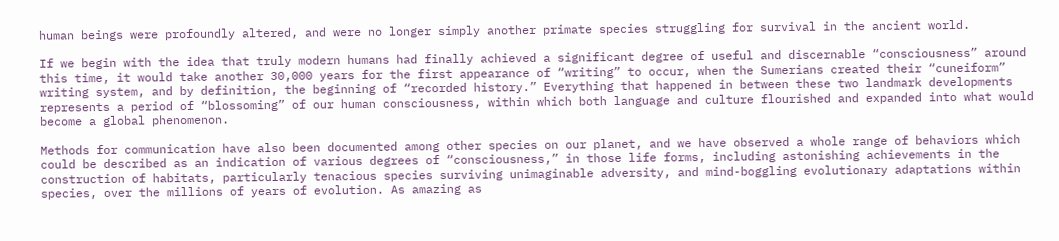human beings were profoundly altered, and were no longer simply another primate species struggling for survival in the ancient world.

If we begin with the idea that truly modern humans had finally achieved a significant degree of useful and discernable “consciousness” around this time, it would take another 30,000 years for the first appearance of “writing” to occur, when the Sumerians created their “cuneiform” writing system, and by definition, the beginning of “recorded history.” Everything that happened in between these two landmark developments represents a period of “blossoming” of our human consciousness, within which both language and culture flourished and expanded into what would become a global phenomenon.

Methods for communication have also been documented among other species on our planet, and we have observed a whole range of behaviors which could be described as an indication of various degrees of “consciousness,” in those life forms, including astonishing achievements in the construction of habitats, particularly tenacious species surviving unimaginable adversity, and mind-boggling evolutionary adaptations within species, over the millions of years of evolution. As amazing as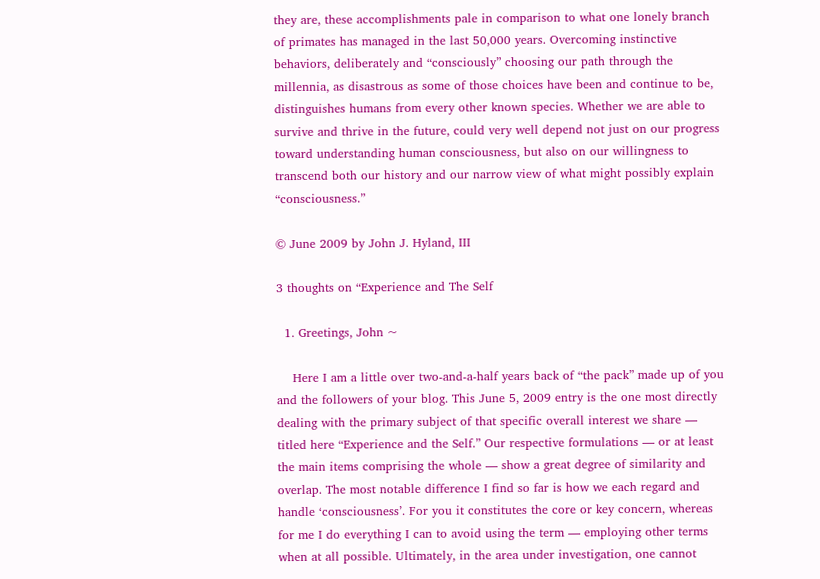they are, these accomplishments pale in comparison to what one lonely branch of primates has managed in the last 50,000 years. Overcoming instinctive behaviors, deliberately and “consciously” choosing our path through the millennia, as disastrous as some of those choices have been and continue to be, distinguishes humans from every other known species. Whether we are able to survive and thrive in the future, could very well depend not just on our progress toward understanding human consciousness, but also on our willingness to transcend both our history and our narrow view of what might possibly explain “consciousness.”

© June 2009 by John J. Hyland, III

3 thoughts on “Experience and The Self

  1. Greetings, John ~

    Here I am a little over two-and-a-half years back of “the pack” made up of you and the followers of your blog. This June 5, 2009 entry is the one most directly dealing with the primary subject of that specific overall interest we share — titled here “Experience and the Self.” Our respective formulations — or at least the main items comprising the whole — show a great degree of similarity and overlap. The most notable difference I find so far is how we each regard and handle ‘consciousness’. For you it constitutes the core or key concern, whereas for me I do everything I can to avoid using the term — employing other terms when at all possible. Ultimately, in the area under investigation, one cannot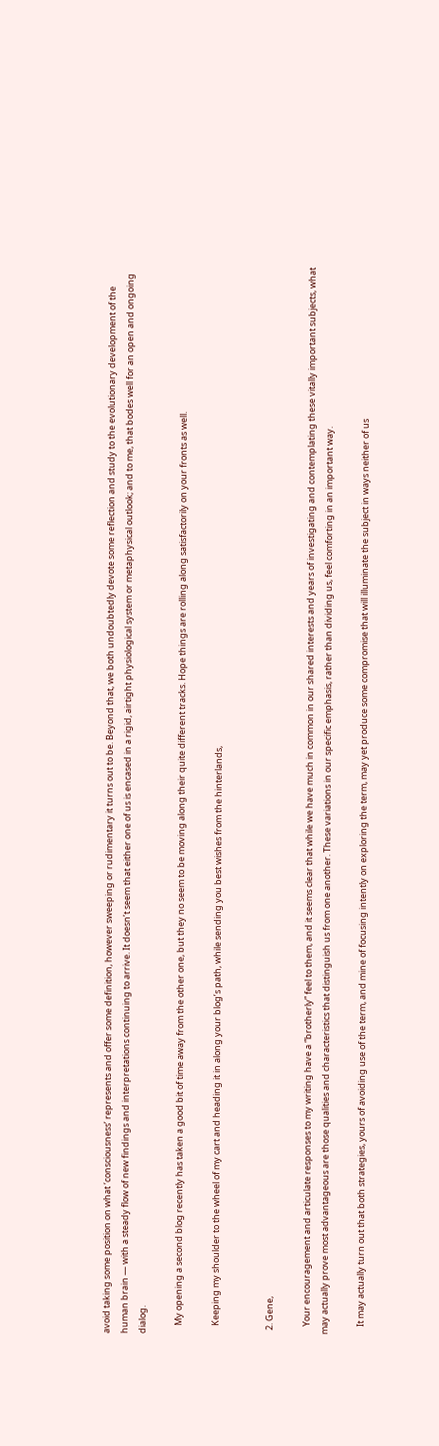avoid taking some position on what ‘consciousness’ represents and offer some definition, however sweeping or rudimentary it turns out to be. Beyond that, we both undoubtedly devote some reflection and study to the evolutionary development of the human brain — with a steady flow of new findings and interpretations continuing to arrive. It doesn’t seem that either one of us is encased in a rigid, airtight physiological system or metaphysical outlook; and to me, that bodes well for an open and ongoing dialog.

    My opening a second blog recently has taken a good bit of time away from the other one, but they no seem to be moving along their quite different tracks. Hope things are rolling along satisfactorily on your fronts as well.

    Keeping my shoulder to the wheel of my cart and heading it in along your blog’s path, while sending you best wishes from the hinterlands,


  2. Gene,

    Your encouragement and articulate responses to my writing have a “brotherly” feel to them, and it seems clear that while we have much in common in our shared interests and years of investigating and contemplating these vitally important subjects, what may actually prove most advantageous are those qualities and characteristics that distinguish us from one another. These variations in our specific emphasis, rather than dividing us, feel comforting in an important way.

    It may actually turn out that both strategies, yours of avoiding use of the term, and mine of focusing intently on exploring the term, may yet produce some compromise that will illuminate the subject in ways neither of us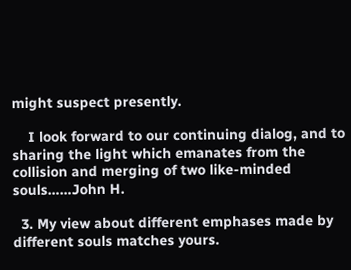might suspect presently.

    I look forward to our continuing dialog, and to sharing the light which emanates from the collision and merging of two like-minded souls……John H.

  3. My view about different emphases made by different souls matches yours.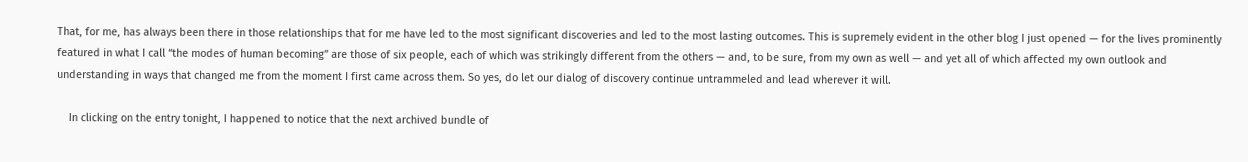That, for me, has always been there in those relationships that for me have led to the most significant discoveries and led to the most lasting outcomes. This is supremely evident in the other blog I just opened — for the lives prominently featured in what I call “the modes of human becoming” are those of six people, each of which was strikingly different from the others — and, to be sure, from my own as well — and yet all of which affected my own outlook and understanding in ways that changed me from the moment I first came across them. So yes, do let our dialog of discovery continue untrammeled and lead wherever it will.

    In clicking on the entry tonight, I happened to notice that the next archived bundle of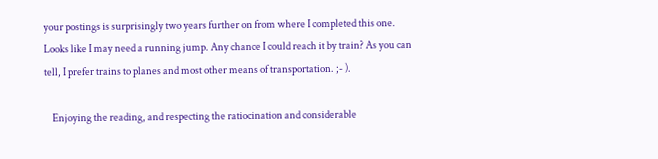your postings is surprisingly two years further on from where I completed this one. Looks like I may need a running jump. Any chance I could reach it by train? As you can tell, I prefer trains to planes and most other means of transportation. ;- ).

    Enjoying the reading, and respecting the ratiocination and considerable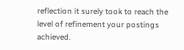reflection it surely took to reach the level of refinement your postings achieved.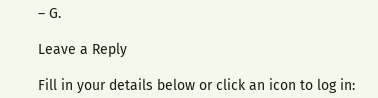– G.

Leave a Reply

Fill in your details below or click an icon to log in: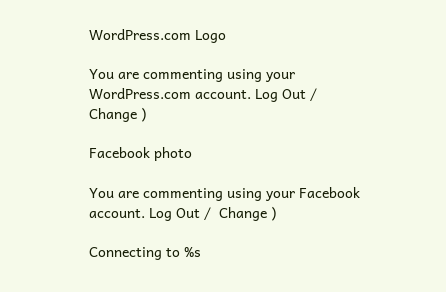WordPress.com Logo

You are commenting using your WordPress.com account. Log Out /  Change )

Facebook photo

You are commenting using your Facebook account. Log Out /  Change )

Connecting to %s